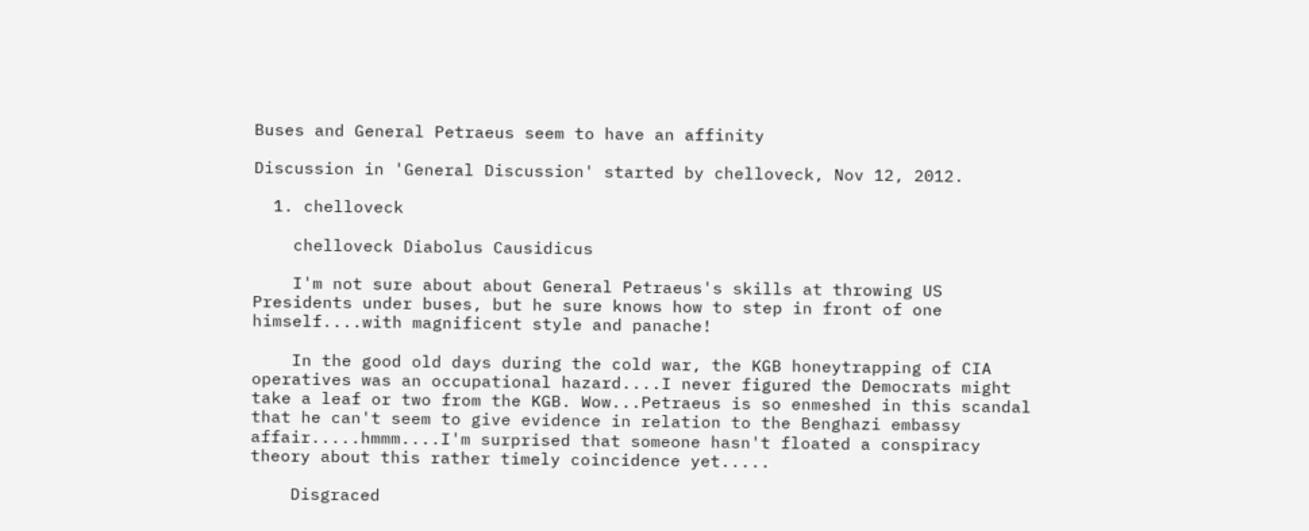Buses and General Petraeus seem to have an affinity

Discussion in 'General Discussion' started by chelloveck, Nov 12, 2012.

  1. chelloveck

    chelloveck Diabolus Causidicus

    I'm not sure about about General Petraeus's skills at throwing US Presidents under buses, but he sure knows how to step in front of one himself....with magnificent style and panache!

    In the good old days during the cold war, the KGB honeytrapping of CIA operatives was an occupational hazard....I never figured the Democrats might take a leaf or two from the KGB. Wow...Petraeus is so enmeshed in this scandal that he can't seem to give evidence in relation to the Benghazi embassy affair.....hmmm....I'm surprised that someone hasn't floated a conspiracy theory about this rather timely coincidence yet.....

    Disgraced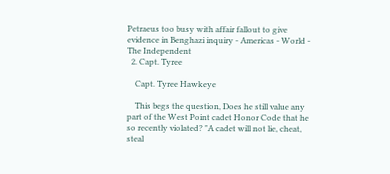Petraeus too busy with affair fallout to give evidence in Benghazi inquiry - Americas - World - The Independent
  2. Capt. Tyree

    Capt. Tyree Hawkeye

    This begs the question, Does he still value any part of the West Point cadet Honor Code that he so recently violated? "A cadet will not lie, cheat, steal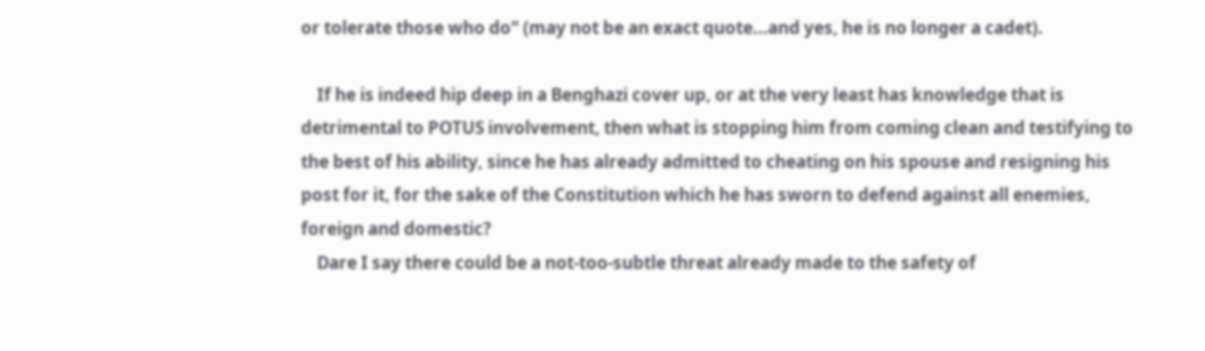or tolerate those who do" (may not be an exact quote...and yes, he is no longer a cadet).

    If he is indeed hip deep in a Benghazi cover up, or at the very least has knowledge that is detrimental to POTUS involvement, then what is stopping him from coming clean and testifying to the best of his ability, since he has already admitted to cheating on his spouse and resigning his post for it, for the sake of the Constitution which he has sworn to defend against all enemies, foreign and domestic?
    Dare I say there could be a not-too-subtle threat already made to the safety of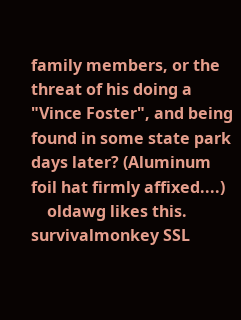family members, or the threat of his doing a "Vince Foster", and being found in some state park days later? (Aluminum foil hat firmly affixed....)
    oldawg likes this.
survivalmonkey SSL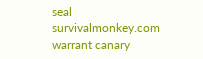seal        survivalmonkey.com warrant canary